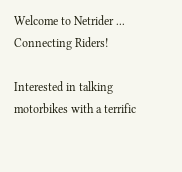Welcome to Netrider ... Connecting Riders!

Interested in talking motorbikes with a terrific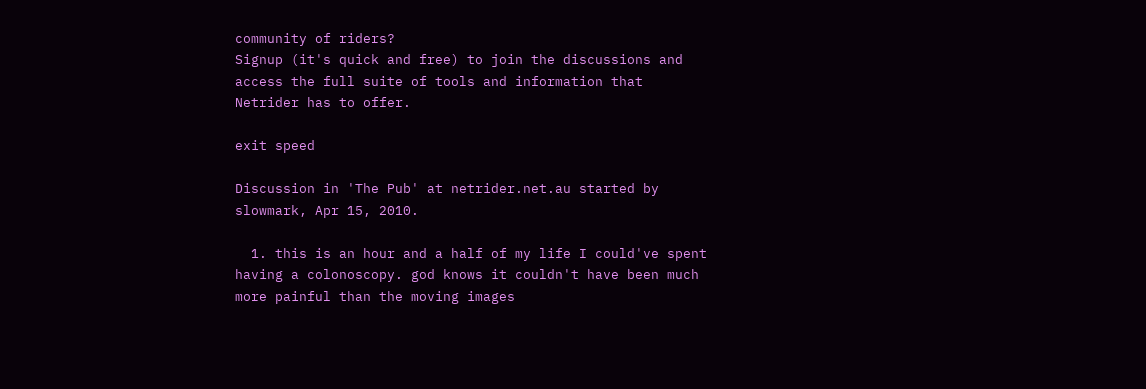community of riders?
Signup (it's quick and free) to join the discussions and access the full suite of tools and information that Netrider has to offer.

exit speed

Discussion in 'The Pub' at netrider.net.au started by slowmark, Apr 15, 2010.

  1. this is an hour and a half of my life I could've spent having a colonoscopy. god knows it couldn't have been much more painful than the moving images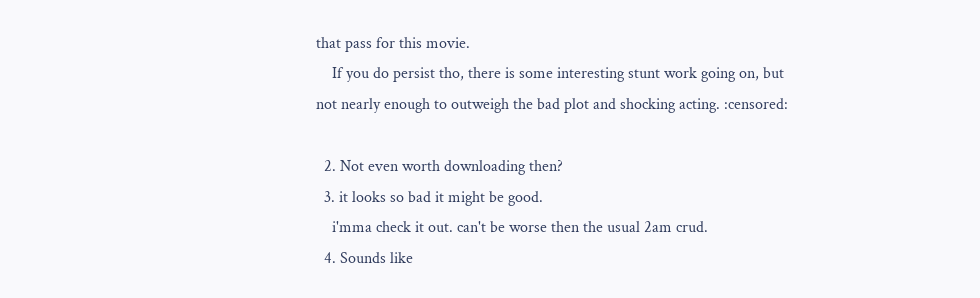that pass for this movie.
    If you do persist tho, there is some interesting stunt work going on, but not nearly enough to outweigh the bad plot and shocking acting. :censored:

  2. Not even worth downloading then?
  3. it looks so bad it might be good.
    i'mma check it out. can't be worse then the usual 2am crud.
  4. Sounds like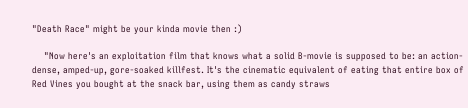"Death Race" might be your kinda movie then :)

    "Now here's an exploitation film that knows what a solid B-movie is supposed to be: an action-dense, amped-up, gore-soaked killfest. It's the cinematic equivalent of eating that entire box of Red Vines you bought at the snack bar, using them as candy straws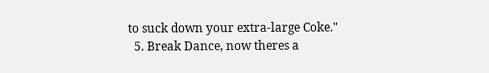to suck down your extra-large Coke."
  5. Break Dance, now theres a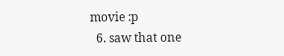movie :p
  6. saw that one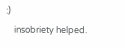:)
    insobriety helped.